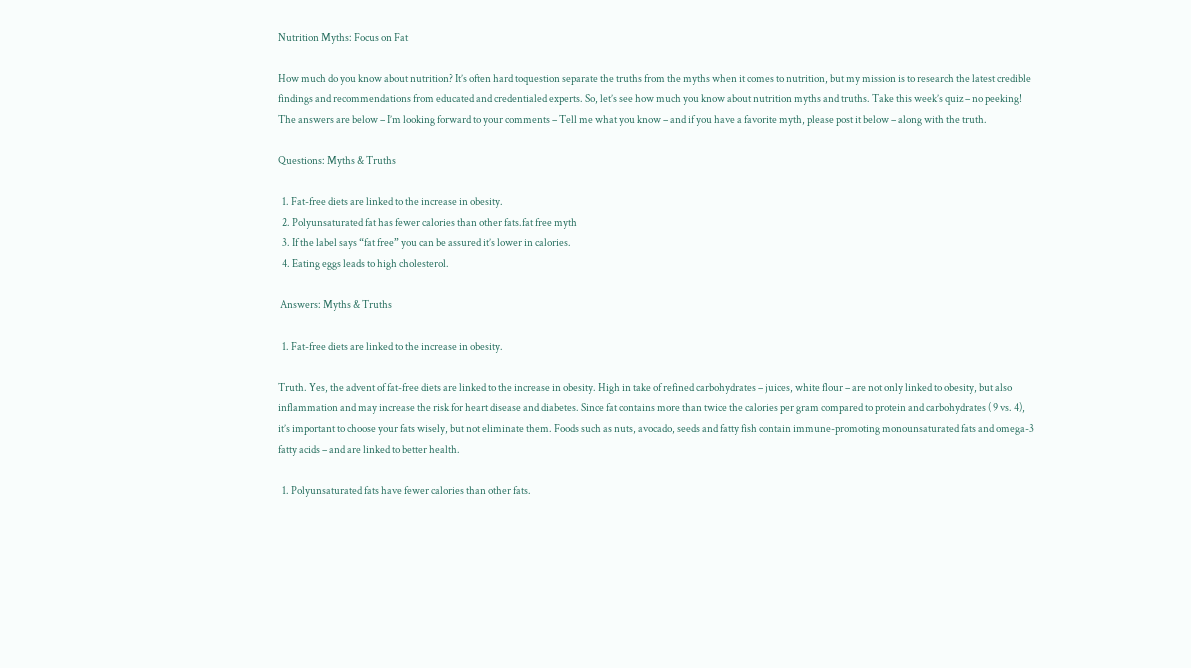Nutrition Myths: Focus on Fat

How much do you know about nutrition? It’s often hard toquestion separate the truths from the myths when it comes to nutrition, but my mission is to research the latest credible findings and recommendations from educated and credentialed experts. So, let’s see how much you know about nutrition myths and truths. Take this week’s quiz – no peeking! The answers are below – I’m looking forward to your comments – Tell me what you know – and if you have a favorite myth, please post it below – along with the truth.

Questions: Myths & Truths

  1. Fat-free diets are linked to the increase in obesity.
  2. Polyunsaturated fat has fewer calories than other fats.fat free myth
  3. If the label says “fat free” you can be assured it’s lower in calories.
  4. Eating eggs leads to high cholesterol.

 Answers: Myths & Truths

  1. Fat-free diets are linked to the increase in obesity.

Truth. Yes, the advent of fat-free diets are linked to the increase in obesity. High in take of refined carbohydrates – juices, white flour – are not only linked to obesity, but also inflammation and may increase the risk for heart disease and diabetes. Since fat contains more than twice the calories per gram compared to protein and carbohydrates ( 9 vs. 4), it’s important to choose your fats wisely, but not eliminate them. Foods such as nuts, avocado, seeds and fatty fish contain immune-promoting monounsaturated fats and omega-3 fatty acids – and are linked to better health.

  1. Polyunsaturated fats have fewer calories than other fats.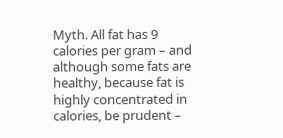Myth. All fat has 9 calories per gram – and although some fats are healthy, because fat is highly concentrated in calories, be prudent –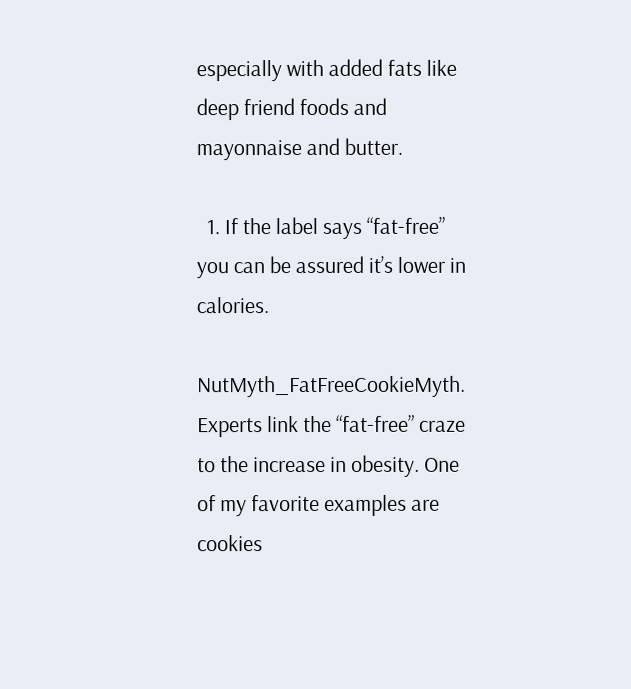especially with added fats like deep friend foods and mayonnaise and butter.

  1. If the label says “fat-free” you can be assured it’s lower in calories.

NutMyth_FatFreeCookieMyth. Experts link the “fat-free” craze to the increase in obesity. One of my favorite examples are cookies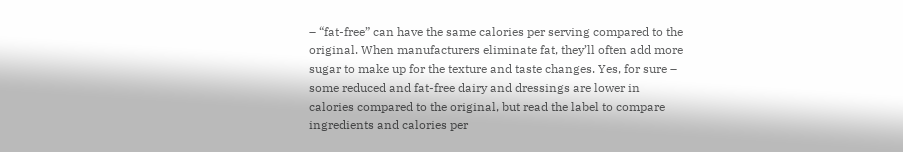– “fat-free” can have the same calories per serving compared to the original. When manufacturers eliminate fat, they’ll often add more sugar to make up for the texture and taste changes. Yes, for sure – some reduced and fat-free dairy and dressings are lower in calories compared to the original, but read the label to compare ingredients and calories per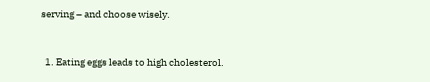serving – and choose wisely.


  1. Eating eggs leads to high cholesterol.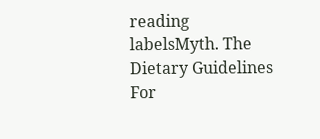reading labelsMyth. The Dietary Guidelines For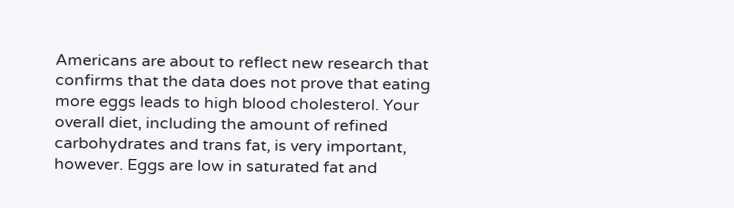Americans are about to reflect new research that confirms that the data does not prove that eating more eggs leads to high blood cholesterol. Your overall diet, including the amount of refined carbohydrates and trans fat, is very important, however. Eggs are low in saturated fat and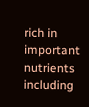rich in important nutrients including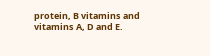protein, B vitamins and vitamins A, D and E.